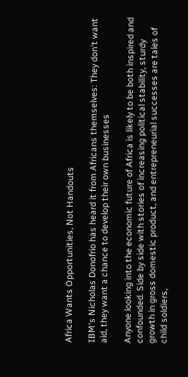Africa Wants Opportunities, Not Handouts

IBM's Nicholas Donofrio has heard it from Africans themselves: They don't want aid, they want a chance to develop their own businesses

Anyone looking into the economic future of Africa is likely to be both inspired and confounded. Side by side with stories of increasing political stability, sturdy growth in gross domestic product, and entrepreneurial successes are tales of child soldiers,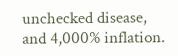unchecked disease, and 4,000% inflation.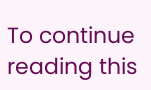To continue reading this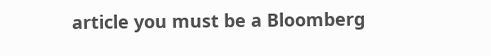article you must be a Bloomberg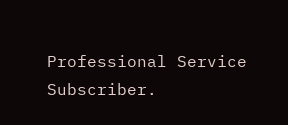Professional Service Subscriber.